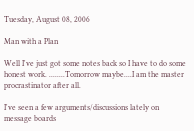Tuesday, August 08, 2006

Man with a Plan

Well I've just got some notes back so I have to do some honest work. ........Tomorrow maybe....I am the master procrastinator after all.

I've seen a few arguments/discussions lately on message boards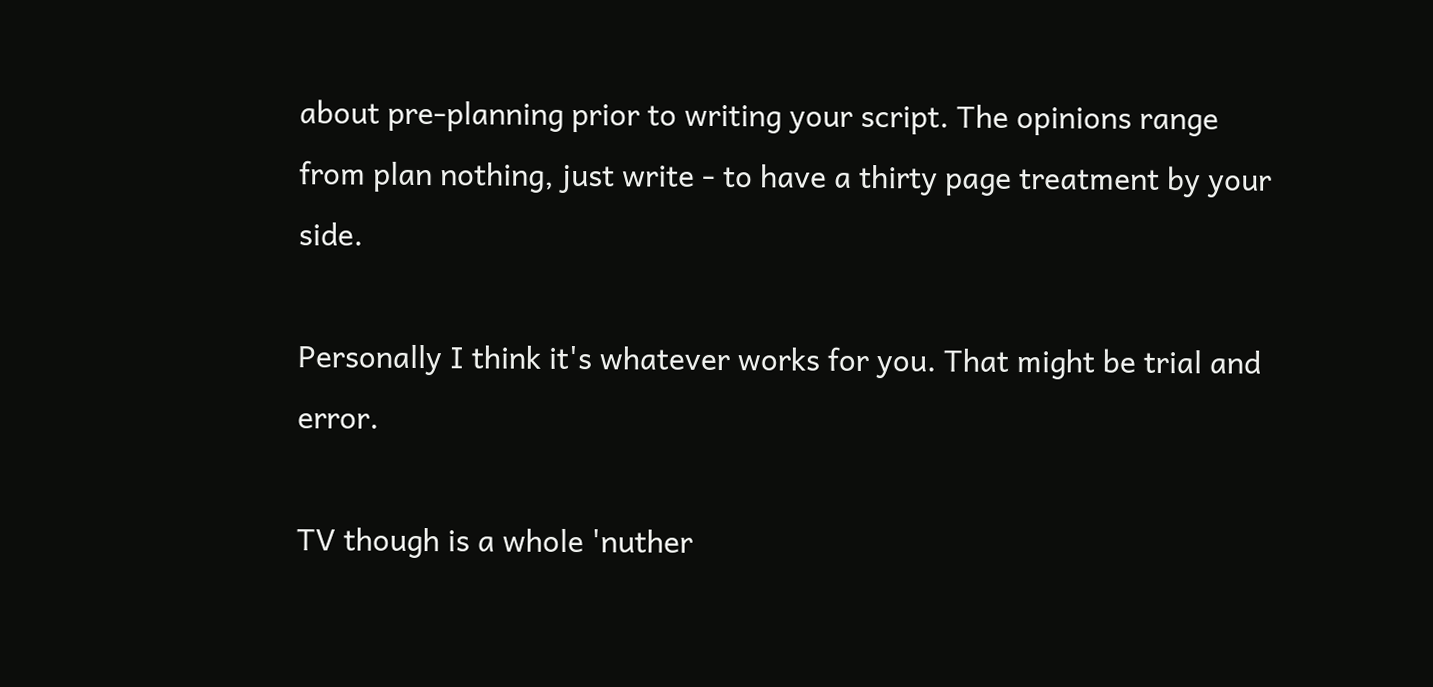about pre-planning prior to writing your script. The opinions range from plan nothing, just write - to have a thirty page treatment by your side.

Personally I think it's whatever works for you. That might be trial and error.

TV though is a whole 'nuther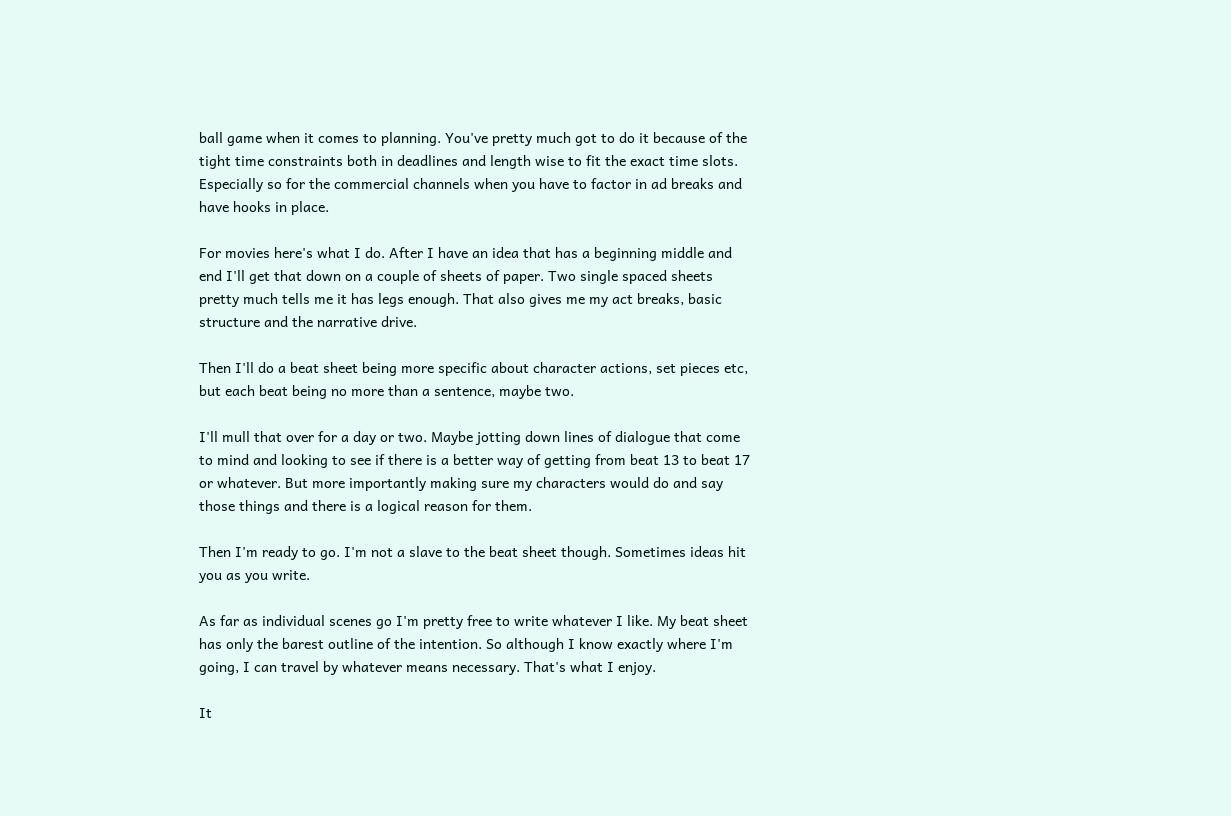ball game when it comes to planning. You've pretty much got to do it because of the tight time constraints both in deadlines and length wise to fit the exact time slots. Especially so for the commercial channels when you have to factor in ad breaks and have hooks in place.

For movies here's what I do. After I have an idea that has a beginning middle and end I'll get that down on a couple of sheets of paper. Two single spaced sheets pretty much tells me it has legs enough. That also gives me my act breaks, basic structure and the narrative drive.

Then I'll do a beat sheet being more specific about character actions, set pieces etc, but each beat being no more than a sentence, maybe two.

I'll mull that over for a day or two. Maybe jotting down lines of dialogue that come to mind and looking to see if there is a better way of getting from beat 13 to beat 17 or whatever. But more importantly making sure my characters would do and say those things and there is a logical reason for them.

Then I'm ready to go. I'm not a slave to the beat sheet though. Sometimes ideas hit you as you write.

As far as individual scenes go I'm pretty free to write whatever I like. My beat sheet has only the barest outline of the intention. So although I know exactly where I'm going, I can travel by whatever means necessary. That's what I enjoy.

It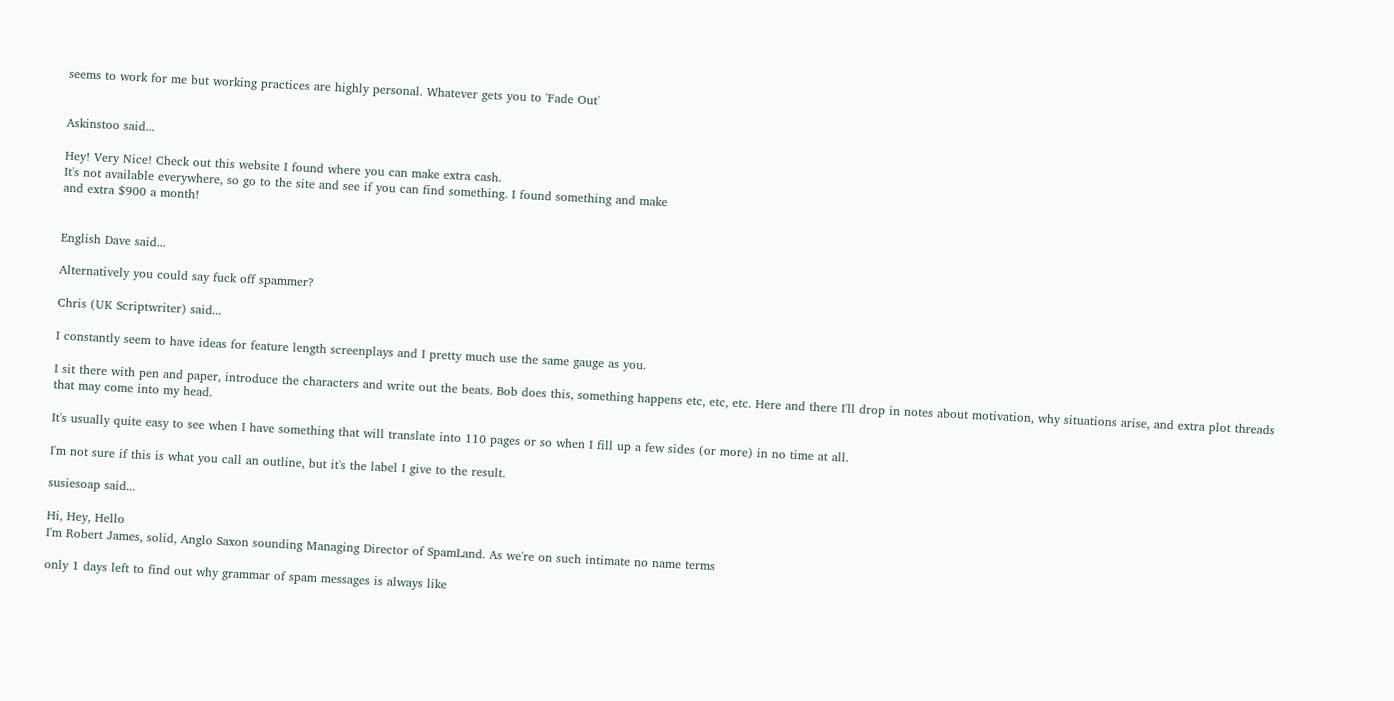seems to work for me but working practices are highly personal. Whatever gets you to 'Fade Out'


Askinstoo said...

Hey! Very Nice! Check out this website I found where you can make extra cash.
It's not available everywhere, so go to the site and see if you can find something. I found something and make
and extra $900 a month!


English Dave said...

Alternatively you could say fuck off spammer?

Chris (UK Scriptwriter) said...

I constantly seem to have ideas for feature length screenplays and I pretty much use the same gauge as you.

I sit there with pen and paper, introduce the characters and write out the beats. Bob does this, something happens etc, etc, etc. Here and there I'll drop in notes about motivation, why situations arise, and extra plot threads that may come into my head.

It's usually quite easy to see when I have something that will translate into 110 pages or so when I fill up a few sides (or more) in no time at all.

I'm not sure if this is what you call an outline, but it's the label I give to the result.

susiesoap said...

Hi, Hey, Hello
I'm Robert James, solid, Anglo Saxon sounding Managing Director of SpamLand. As we're on such intimate no name terms

only 1 days left to find out why grammar of spam messages is always like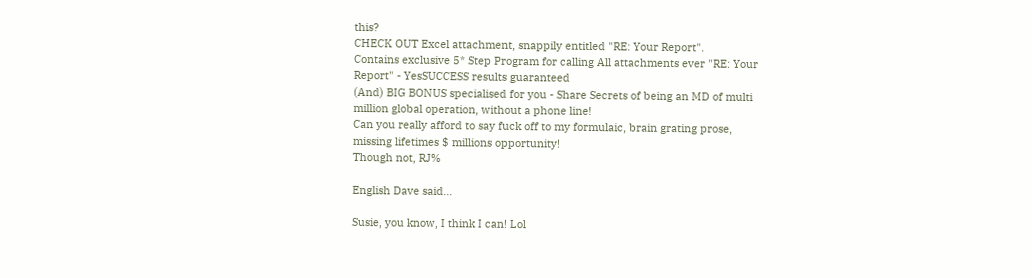this?
CHECK OUT Excel attachment, snappily entitled "RE: Your Report".
Contains exclusive 5* Step Program for calling All attachments ever "RE: Your Report" - YesSUCCESS results guaranteed
(And) BIG BONUS specialised for you - Share Secrets of being an MD of multi million global operation, without a phone line!
Can you really afford to say fuck off to my formulaic, brain grating prose, missing lifetimes $ millions opportunity!
Though not, RJ%

English Dave said...

Susie, you know, I think I can! Lol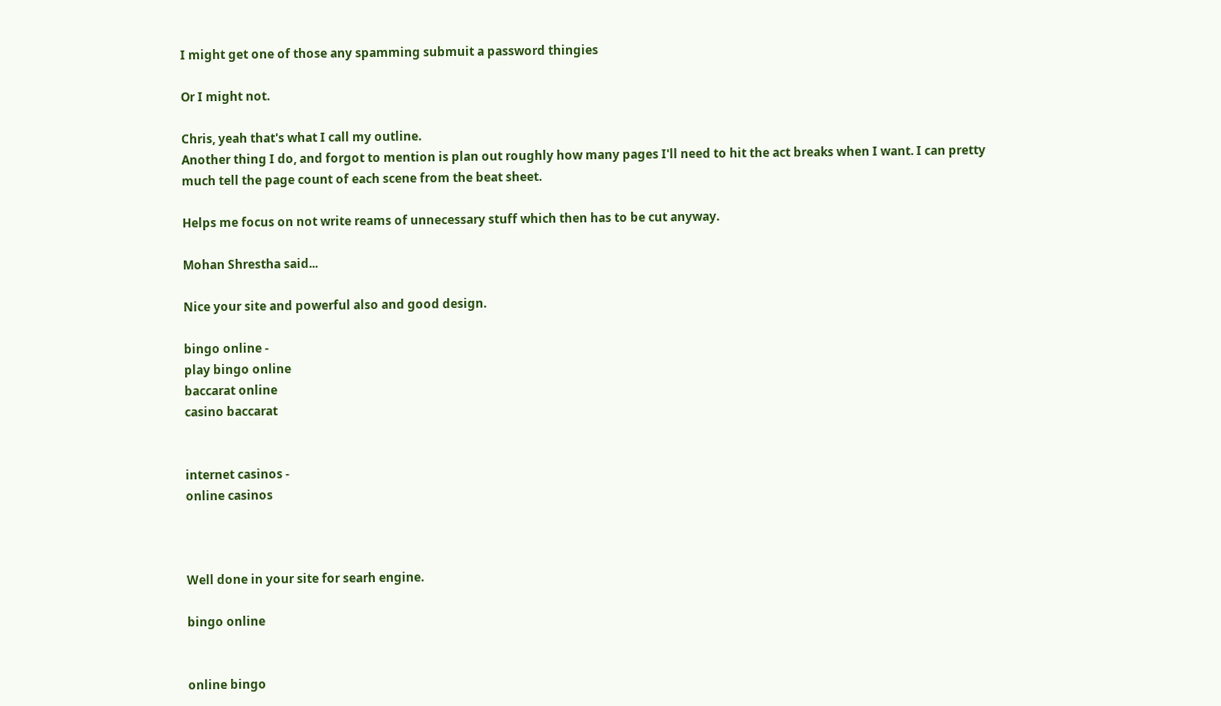I might get one of those any spamming submuit a password thingies

Or I might not.

Chris, yeah that's what I call my outline.
Another thing I do, and forgot to mention is plan out roughly how many pages I'll need to hit the act breaks when I want. I can pretty much tell the page count of each scene from the beat sheet.

Helps me focus on not write reams of unnecessary stuff which then has to be cut anyway.

Mohan Shrestha said...

Nice your site and powerful also and good design.

bingo online -
play bingo online
baccarat online
casino baccarat


internet casinos -
online casinos



Well done in your site for searh engine.

bingo online


online bingo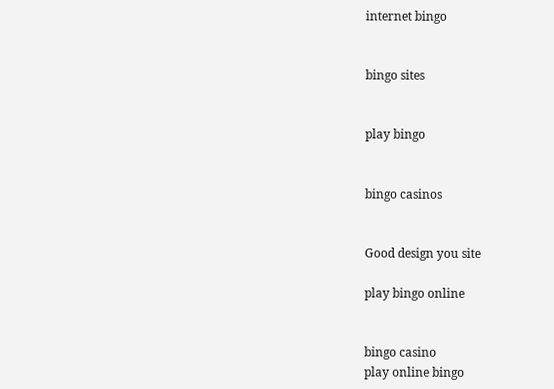internet bingo


bingo sites


play bingo


bingo casinos


Good design you site

play bingo online


bingo casino
play online bingo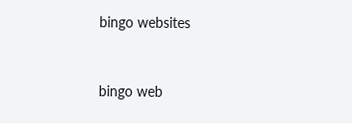bingo websites


bingo web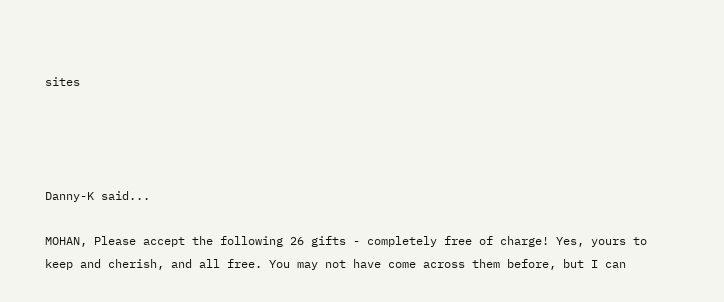sites




Danny-K said...

MOHAN, Please accept the following 26 gifts - completely free of charge! Yes, yours to keep and cherish, and all free. You may not have come across them before, but I can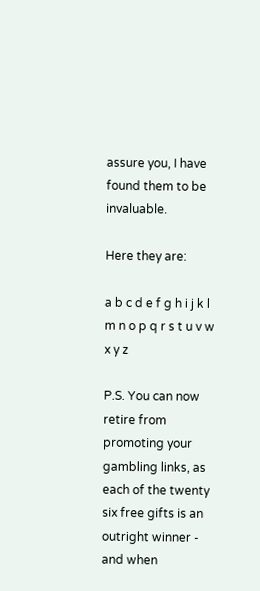assure you, I have found them to be invaluable.

Here they are:

a b c d e f g h i j k l m n o p q r s t u v w x y z

P.S. You can now retire from promoting your gambling links, as each of the twenty six free gifts is an outright winner - and when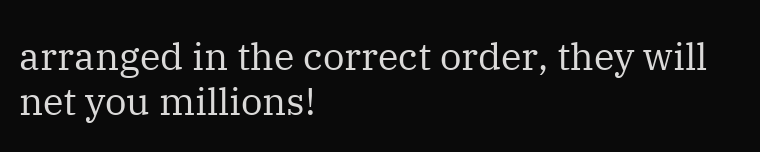arranged in the correct order, they will net you millions!